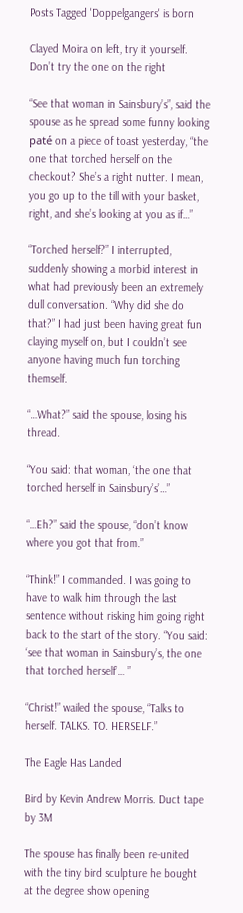Posts Tagged 'Doppelgangers' is born

Clayed Moira on left, try it yourself. Don’t try the one on the right

“See that woman in Sainsbury’s”, said the spouse as he spread some funny looking paté on a piece of toast yesterday, “the one that torched herself on the checkout? She’s a right nutter. I mean, you go up to the till with your basket, right, and she’s looking at you as if…”

“Torched herself?” I interrupted, suddenly showing a morbid interest in what had previously been an extremely dull conversation. “Why did she do that?” I had just been having great fun claying myself on, but I couldn’t see anyone having much fun torching themself.

“…What?” said the spouse, losing his thread.

“You said: that woman, ‘the one that torched herself in Sainsbury’s’…”

“…Eh?” said the spouse, “don’t know where you got that from.”

“Think!” I commanded. I was going to have to walk him through the last sentence without risking him going right back to the start of the story. “You said: ‘see that woman in Sainsbury’s, the one that torched herself’… ”

“Christ!” wailed the spouse, “Talks to herself. TALKS. TO. HERSELF.”

The Eagle Has Landed

Bird by Kevin Andrew Morris. Duct tape by 3M

The spouse has finally been re-united with the tiny bird sculpture he bought at the degree show opening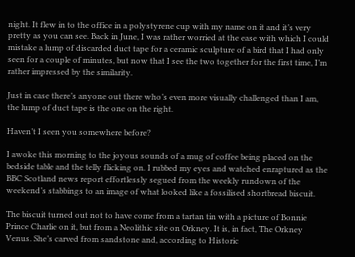night. It flew in to the office in a polystyrene cup with my name on it and it’s very pretty as you can see. Back in June, I was rather worried at the ease with which I could mistake a lump of discarded duct tape for a ceramic sculpture of a bird that I had only seen for a couple of minutes, but now that I see the two together for the first time, I’m rather impressed by the similarity.

Just in case there’s anyone out there who’s even more visually challenged than I am, the lump of duct tape is the one on the right.

Haven’t I seen you somewhere before?

I awoke this morning to the joyous sounds of a mug of coffee being placed on the bedside table and the telly flicking on. I rubbed my eyes and watched enraptured as the BBC Scotland news report effortlessly segued from the weekly rundown of the weekend’s stabbings to an image of what looked like a fossilised shortbread biscuit.

The biscuit turned out not to have come from a tartan tin with a picture of Bonnie Prince Charlie on it, but from a Neolithic site on Orkney. It is, in fact, The Orkney Venus. She’s carved from sandstone and, according to Historic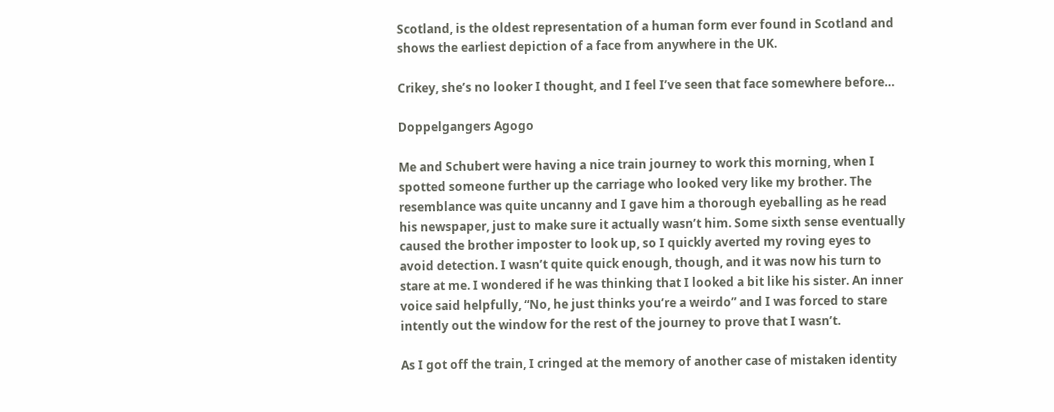Scotland, is the oldest representation of a human form ever found in Scotland and shows the earliest depiction of a face from anywhere in the UK.

Crikey, she’s no looker I thought, and I feel I’ve seen that face somewhere before…

Doppelgangers Agogo

Me and Schubert were having a nice train journey to work this morning, when I spotted someone further up the carriage who looked very like my brother. The resemblance was quite uncanny and I gave him a thorough eyeballing as he read his newspaper, just to make sure it actually wasn’t him. Some sixth sense eventually caused the brother imposter to look up, so I quickly averted my roving eyes to avoid detection. I wasn’t quite quick enough, though, and it was now his turn to stare at me. I wondered if he was thinking that I looked a bit like his sister. An inner voice said helpfully, “No, he just thinks you’re a weirdo” and I was forced to stare intently out the window for the rest of the journey to prove that I wasn’t.

As I got off the train, I cringed at the memory of another case of mistaken identity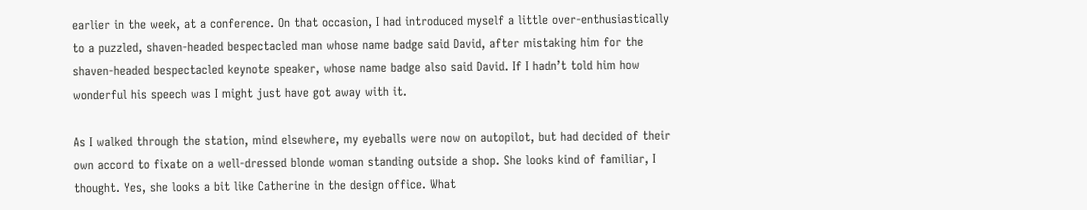earlier in the week, at a conference. On that occasion, I had introduced myself a little over-enthusiastically to a puzzled, shaven-headed bespectacled man whose name badge said David, after mistaking him for the shaven-headed bespectacled keynote speaker, whose name badge also said David. If I hadn’t told him how wonderful his speech was I might just have got away with it.

As I walked through the station, mind elsewhere, my eyeballs were now on autopilot, but had decided of their own accord to fixate on a well-dressed blonde woman standing outside a shop. She looks kind of familiar, I thought. Yes, she looks a bit like Catherine in the design office. What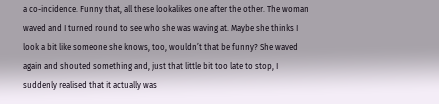a co-incidence. Funny that, all these lookalikes one after the other. The woman waved and I turned round to see who she was waving at. Maybe she thinks I look a bit like someone she knows, too, wouldn’t that be funny? She waved again and shouted something and, just that little bit too late to stop, I suddenly realised that it actually was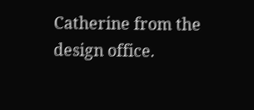Catherine from the design office.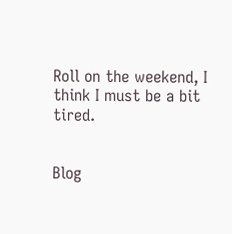Roll on the weekend, I think I must be a bit tired.


Blog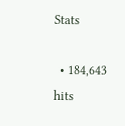Stats

  • 184,643 hits